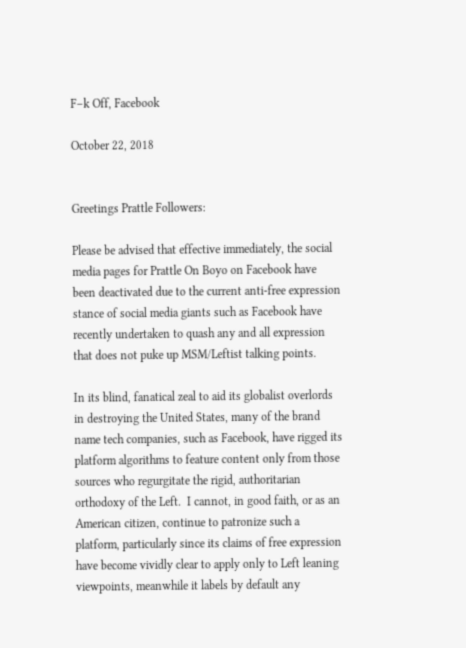F–k Off, Facebook

October 22, 2018


Greetings Prattle Followers:

Please be advised that effective immediately, the social media pages for Prattle On Boyo on Facebook have been deactivated due to the current anti-free expression stance of social media giants such as Facebook have recently undertaken to quash any and all expression that does not puke up MSM/Leftist talking points.

In its blind, fanatical zeal to aid its globalist overlords in destroying the United States, many of the brand name tech companies, such as Facebook, have rigged its platform algorithms to feature content only from those sources who regurgitate the rigid, authoritarian orthodoxy of the Left.  I cannot, in good faith, or as an American citizen, continue to patronize such a platform, particularly since its claims of free expression have become vividly clear to apply only to Left leaning viewpoints, meanwhile it labels by default any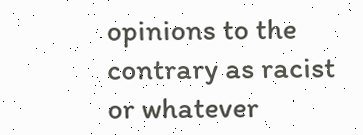opinions to the contrary as racist or whatever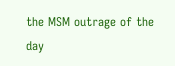the MSM outrage of the day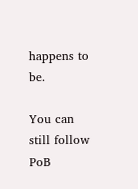happens to be.

You can still follow PoB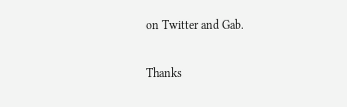on Twitter and Gab.

Thanks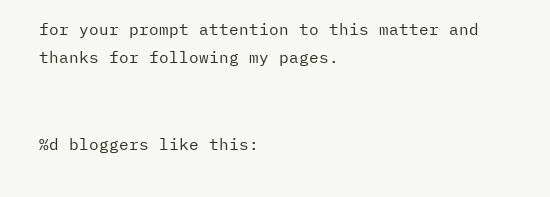for your prompt attention to this matter and thanks for following my pages.


%d bloggers like this: